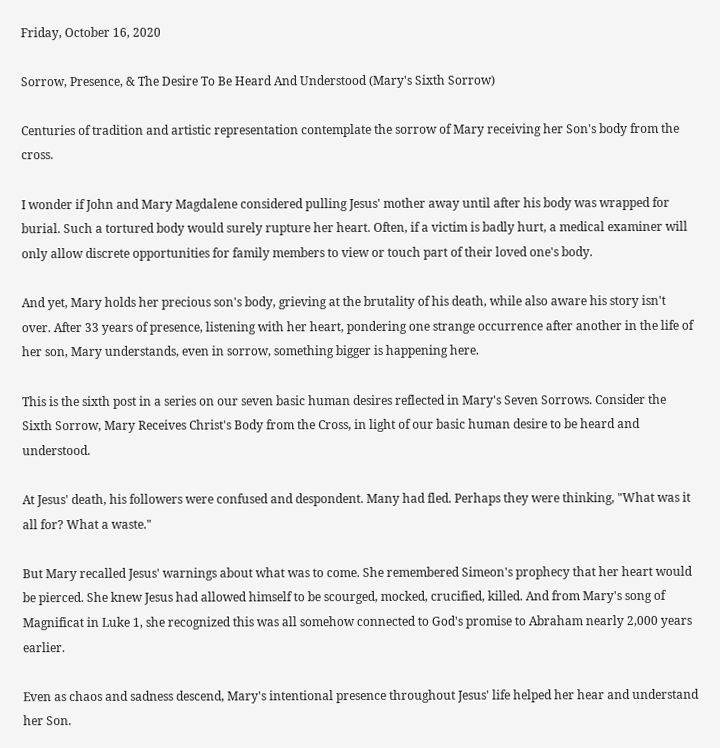Friday, October 16, 2020

Sorrow, Presence, & The Desire To Be Heard And Understood (Mary's Sixth Sorrow)

Centuries of tradition and artistic representation contemplate the sorrow of Mary receiving her Son's body from the cross.

I wonder if John and Mary Magdalene considered pulling Jesus' mother away until after his body was wrapped for burial. Such a tortured body would surely rupture her heart. Often, if a victim is badly hurt, a medical examiner will only allow discrete opportunities for family members to view or touch part of their loved one's body.

And yet, Mary holds her precious son's body, grieving at the brutality of his death, while also aware his story isn't over. After 33 years of presence, listening with her heart, pondering one strange occurrence after another in the life of her son, Mary understands, even in sorrow, something bigger is happening here.

This is the sixth post in a series on our seven basic human desires reflected in Mary's Seven Sorrows. Consider the Sixth Sorrow, Mary Receives Christ's Body from the Cross, in light of our basic human desire to be heard and understood.

At Jesus' death, his followers were confused and despondent. Many had fled. Perhaps they were thinking, "What was it all for? What a waste."

But Mary recalled Jesus' warnings about what was to come. She remembered Simeon's prophecy that her heart would be pierced. She knew Jesus had allowed himself to be scourged, mocked, crucified, killed. And from Mary's song of Magnificat in Luke 1, she recognized this was all somehow connected to God's promise to Abraham nearly 2,000 years earlier.

Even as chaos and sadness descend, Mary's intentional presence throughout Jesus' life helped her hear and understand her Son.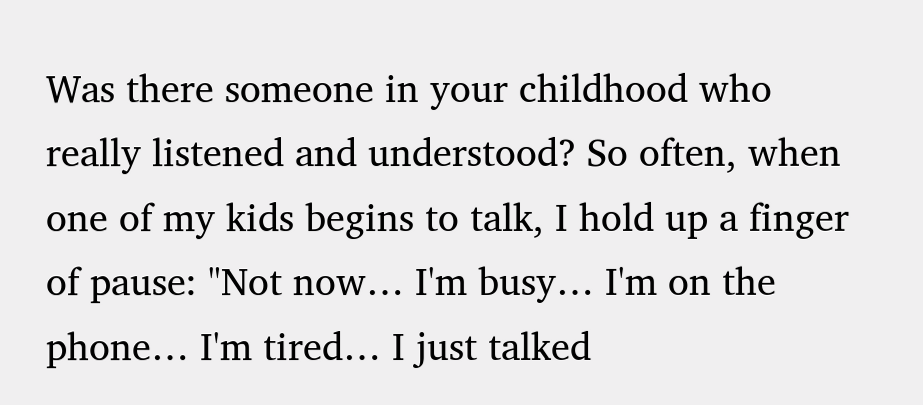Was there someone in your childhood who really listened and understood? So often, when one of my kids begins to talk, I hold up a finger of pause: "Not now… I'm busy… I'm on the phone… I'm tired… I just talked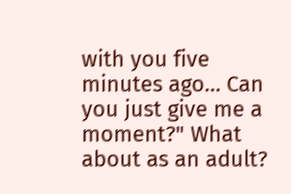with you five minutes ago… Can you just give me a moment?" What about as an adult?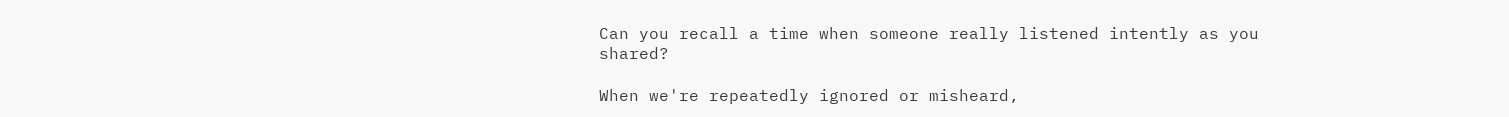Can you recall a time when someone really listened intently as you shared?

When we're repeatedly ignored or misheard,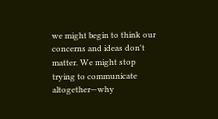we might begin to think our concerns and ideas don't matter. We might stop trying to communicate altogether—why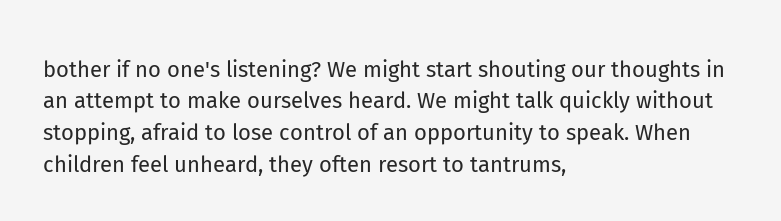bother if no one's listening? We might start shouting our thoughts in an attempt to make ourselves heard. We might talk quickly without stopping, afraid to lose control of an opportunity to speak. When children feel unheard, they often resort to tantrums,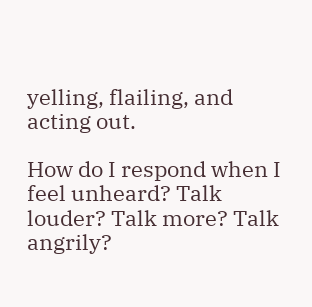yelling, flailing, and acting out.

How do I respond when I feel unheard? Talk louder? Talk more? Talk angrily?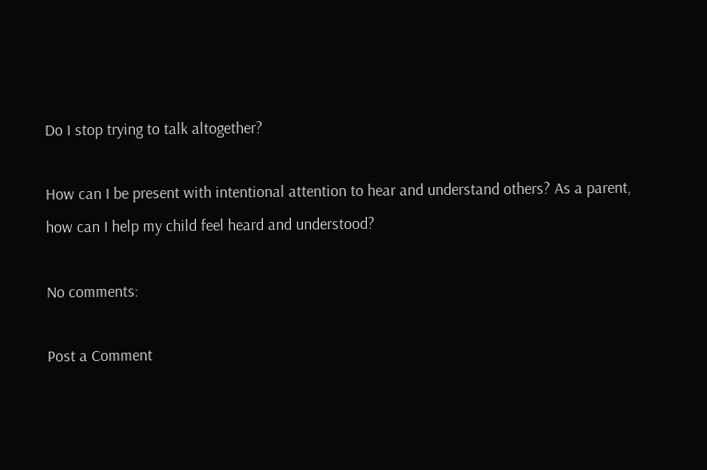Do I stop trying to talk altogether?

How can I be present with intentional attention to hear and understand others? As a parent, how can I help my child feel heard and understood?

No comments:

Post a Comment